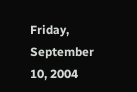Friday, September 10, 2004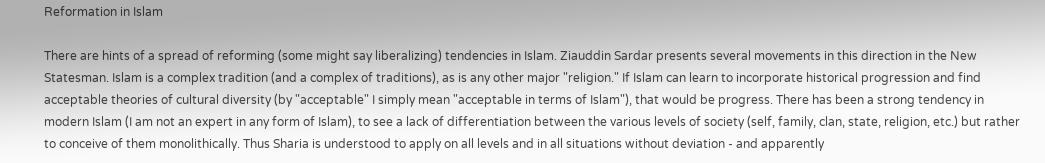Reformation in Islam

There are hints of a spread of reforming (some might say liberalizing) tendencies in Islam. Ziauddin Sardar presents several movements in this direction in the New Statesman. Islam is a complex tradition (and a complex of traditions), as is any other major "religion." If Islam can learn to incorporate historical progression and find acceptable theories of cultural diversity (by "acceptable" I simply mean "acceptable in terms of Islam"), that would be progress. There has been a strong tendency in modern Islam (I am not an expert in any form of Islam), to see a lack of differentiation between the various levels of society (self, family, clan, state, religion, etc.) but rather to conceive of them monolithically. Thus Sharia is understood to apply on all levels and in all situations without deviation - and apparently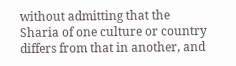without admitting that the Sharia of one culture or country differs from that in another, and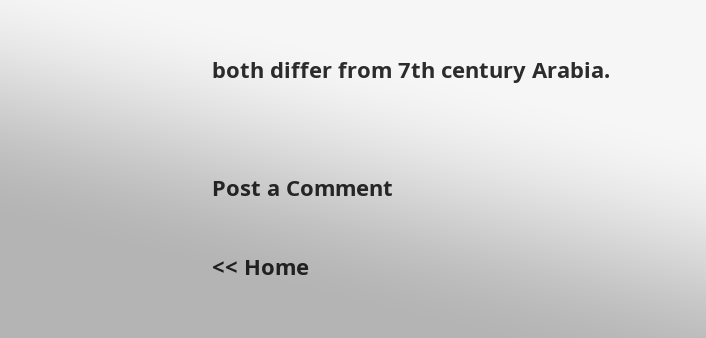both differ from 7th century Arabia.


Post a Comment

<< Home